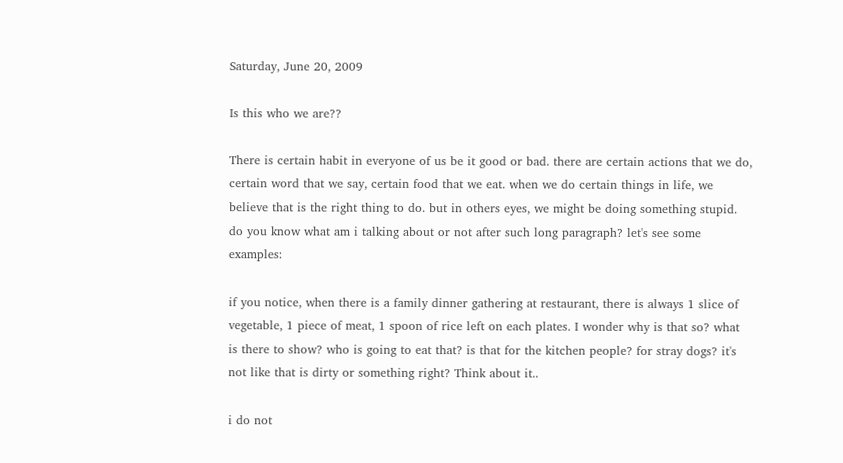Saturday, June 20, 2009

Is this who we are??

There is certain habit in everyone of us be it good or bad. there are certain actions that we do, certain word that we say, certain food that we eat. when we do certain things in life, we believe that is the right thing to do. but in others eyes, we might be doing something stupid. do you know what am i talking about or not after such long paragraph? let's see some examples:

if you notice, when there is a family dinner gathering at restaurant, there is always 1 slice of vegetable, 1 piece of meat, 1 spoon of rice left on each plates. I wonder why is that so? what is there to show? who is going to eat that? is that for the kitchen people? for stray dogs? it's not like that is dirty or something right? Think about it..

i do not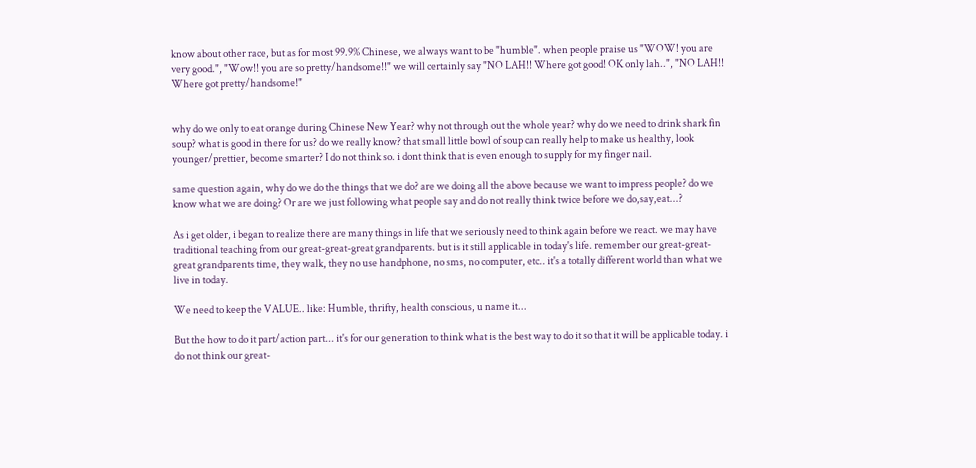know about other race, but as for most 99.9% Chinese, we always want to be "humble". when people praise us "WOW! you are very good.", "Wow!! you are so pretty/handsome!!" we will certainly say "NO LAH!! Where got good! OK only lah..", "NO LAH!! Where got pretty/handsome!"


why do we only to eat orange during Chinese New Year? why not through out the whole year? why do we need to drink shark fin soup? what is good in there for us? do we really know? that small little bowl of soup can really help to make us healthy, look younger/prettier, become smarter? I do not think so. i dont think that is even enough to supply for my finger nail.

same question again, why do we do the things that we do? are we doing all the above because we want to impress people? do we know what we are doing? Or are we just following what people say and do not really think twice before we do,say,eat...?

As i get older, i began to realize there are many things in life that we seriously need to think again before we react. we may have traditional teaching from our great-great-great grandparents. but is it still applicable in today's life. remember our great-great-great grandparents time, they walk, they no use handphone, no sms, no computer, etc.. it's a totally different world than what we live in today.

We need to keep the VALUE.. like: Humble, thrifty, health conscious, u name it...

But the how to do it part/action part... it's for our generation to think what is the best way to do it so that it will be applicable today. i do not think our great-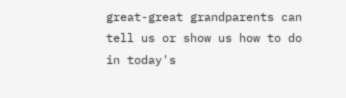great-great grandparents can tell us or show us how to do in today's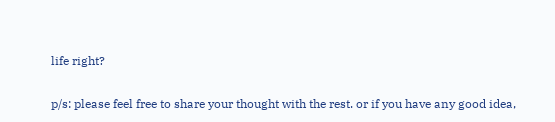life right?

p/s: please feel free to share your thought with the rest. or if you have any good idea,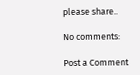please share..

No comments:

Post a Comment